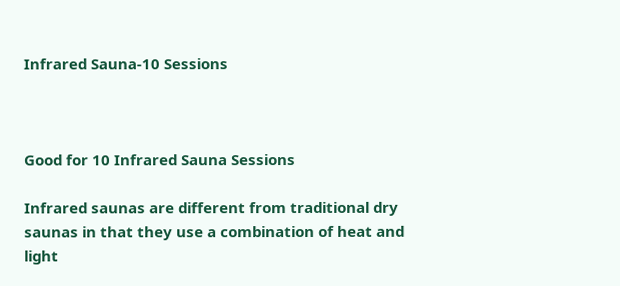Infrared Sauna-10 Sessions



Good for 10 Infrared Sauna Sessions

Infrared saunas are different from traditional dry saunas in that they use a combination of heat and light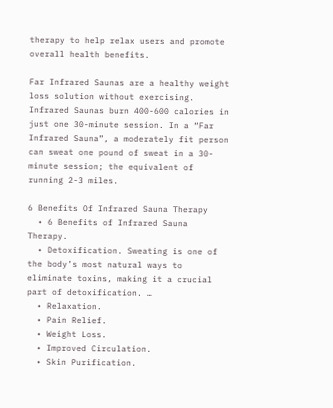therapy to help relax users and promote overall health benefits.

Far Infrared Saunas are a healthy weight loss solution without exercising. Infrared Saunas burn 400-600 calories in just one 30-minute session. In a “Far Infrared Sauna”, a moderately fit person can sweat one pound of sweat in a 30-minute session; the equivalent of running 2-3 miles.

6 Benefits Of Infrared Sauna Therapy
  • 6 Benefits of Infrared Sauna Therapy.
  • Detoxification. Sweating is one of the body’s most natural ways to eliminate toxins, making it a crucial part of detoxification. …
  • Relaxation.
  • Pain Relief.
  • Weight Loss.
  • Improved Circulation.
  • Skin Purification.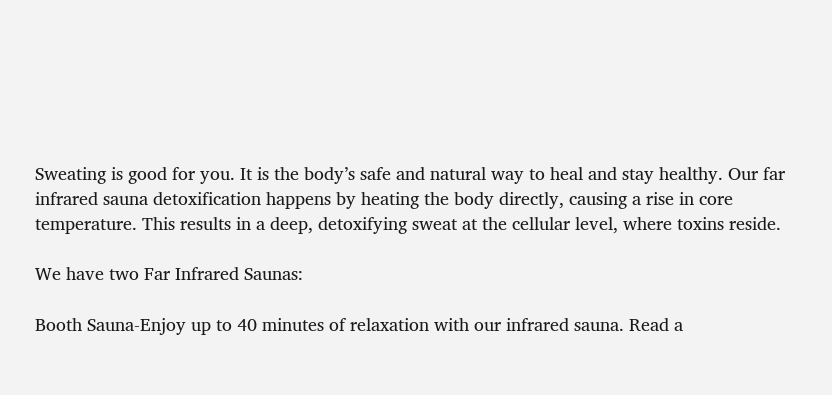Sweating is good for you. It is the body’s safe and natural way to heal and stay healthy. Our far infrared sauna detoxification happens by heating the body directly, causing a rise in core temperature. This results in a deep, detoxifying sweat at the cellular level, where toxins reside.

We have two Far Infrared Saunas:

Booth Sauna-Enjoy up to 40 minutes of relaxation with our infrared sauna. Read a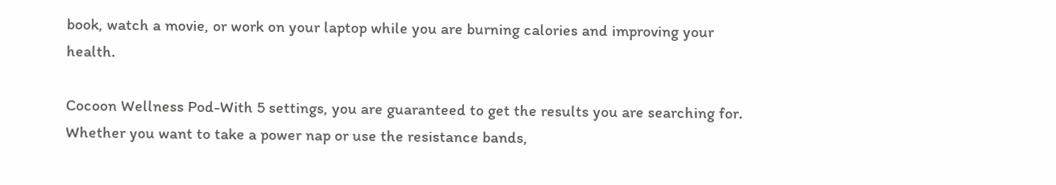book, watch a movie, or work on your laptop while you are burning calories and improving your health.

Cocoon Wellness Pod-With 5 settings, you are guaranteed to get the results you are searching for. Whether you want to take a power nap or use the resistance bands,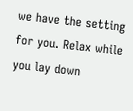we have the setting for you. Relax while you lay down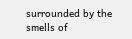surrounded by the smells of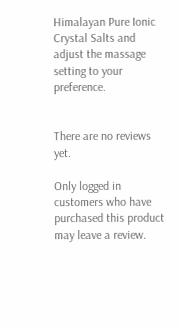Himalayan Pure Ionic Crystal Salts and adjust the massage setting to your preference.


There are no reviews yet.

Only logged in customers who have purchased this product may leave a review.